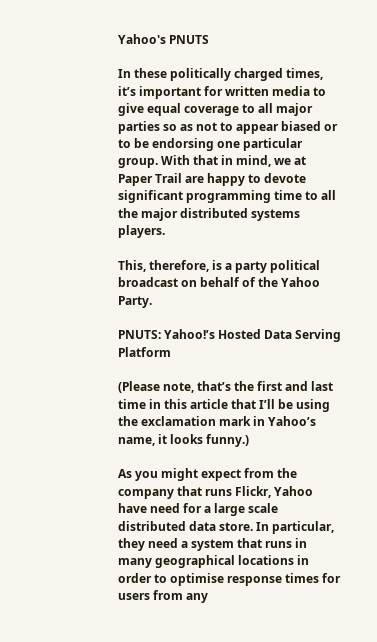Yahoo's PNUTS

In these politically charged times, it’s important for written media to give equal coverage to all major parties so as not to appear biased or to be endorsing one particular group. With that in mind, we at Paper Trail are happy to devote significant programming time to all the major distributed systems players.

This, therefore, is a party political broadcast on behalf of the Yahoo Party.

PNUTS: Yahoo!’s Hosted Data Serving Platform

(Please note, that’s the first and last time in this article that I’ll be using the exclamation mark in Yahoo’s name, it looks funny.)

As you might expect from the company that runs Flickr, Yahoo have need for a large scale distributed data store. In particular, they need a system that runs in many geographical locations in order to optimise response times for users from any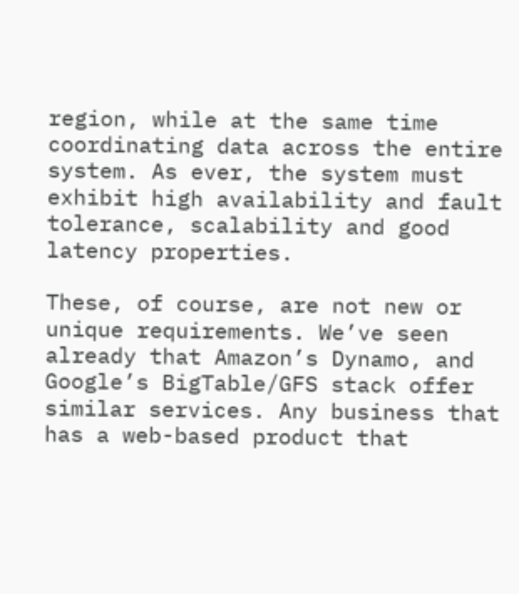region, while at the same time coordinating data across the entire system. As ever, the system must exhibit high availability and fault tolerance, scalability and good latency properties.

These, of course, are not new or unique requirements. We’ve seen already that Amazon’s Dynamo, and Google’s BigTable/GFS stack offer similar services. Any business that has a web-based product that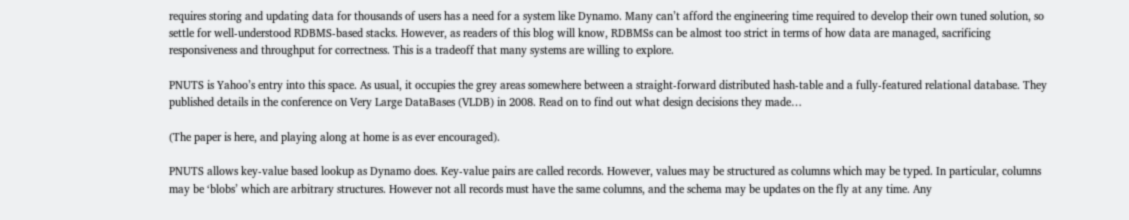requires storing and updating data for thousands of users has a need for a system like Dynamo. Many can’t afford the engineering time required to develop their own tuned solution, so settle for well-understood RDBMS-based stacks. However, as readers of this blog will know, RDBMSs can be almost too strict in terms of how data are managed, sacrificing responsiveness and throughput for correctness. This is a tradeoff that many systems are willing to explore.

PNUTS is Yahoo’s entry into this space. As usual, it occupies the grey areas somewhere between a straight-forward distributed hash-table and a fully-featured relational database. They published details in the conference on Very Large DataBases (VLDB) in 2008. Read on to find out what design decisions they made…

(The paper is here, and playing along at home is as ever encouraged).

PNUTS allows key-value based lookup as Dynamo does. Key-value pairs are called records. However, values may be structured as columns which may be typed. In particular, columns may be ‘blobs’ which are arbitrary structures. However not all records must have the same columns, and the schema may be updates on the fly at any time. Any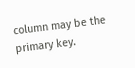column may be the primary key.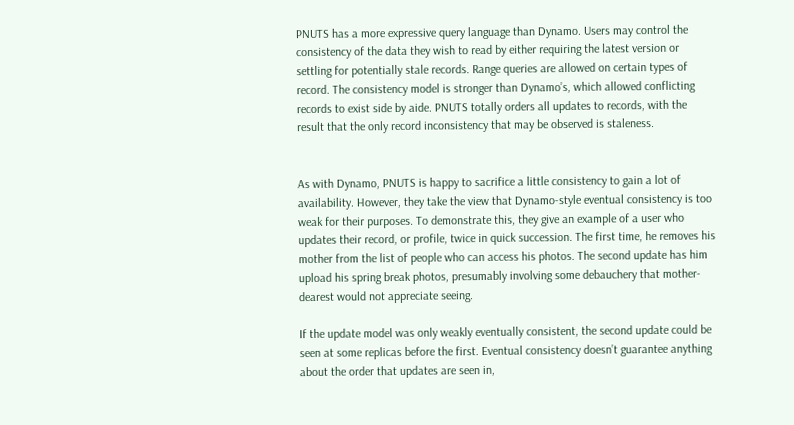PNUTS has a more expressive query language than Dynamo. Users may control the consistency of the data they wish to read by either requiring the latest version or settling for potentially stale records. Range queries are allowed on certain types of record. The consistency model is stronger than Dynamo’s, which allowed conflicting records to exist side by aide. PNUTS totally orders all updates to records, with the result that the only record inconsistency that may be observed is staleness.


As with Dynamo, PNUTS is happy to sacrifice a little consistency to gain a lot of availability. However, they take the view that Dynamo-style eventual consistency is too weak for their purposes. To demonstrate this, they give an example of a user who updates their record, or profile, twice in quick succession. The first time, he removes his mother from the list of people who can access his photos. The second update has him upload his spring break photos, presumably involving some debauchery that mother-dearest would not appreciate seeing.

If the update model was only weakly eventually consistent, the second update could be seen at some replicas before the first. Eventual consistency doesn’t guarantee anything about the order that updates are seen in,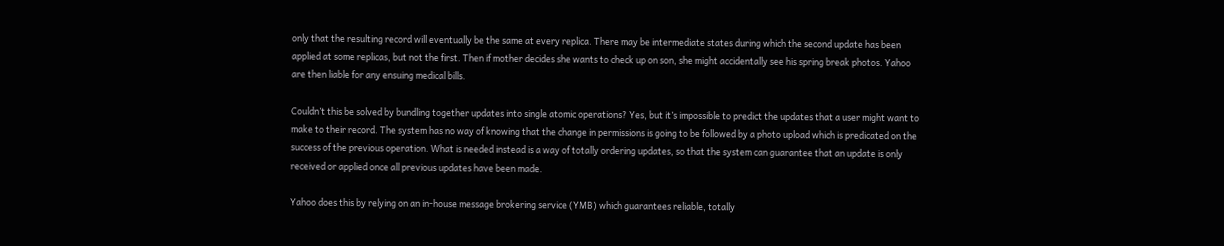only that the resulting record will eventually be the same at every replica. There may be intermediate states during which the second update has been applied at some replicas, but not the first. Then if mother decides she wants to check up on son, she might accidentally see his spring break photos. Yahoo are then liable for any ensuing medical bills.

Couldn’t this be solved by bundling together updates into single atomic operations? Yes, but it’s impossible to predict the updates that a user might want to make to their record. The system has no way of knowing that the change in permissions is going to be followed by a photo upload which is predicated on the success of the previous operation. What is needed instead is a way of totally ordering updates, so that the system can guarantee that an update is only received or applied once all previous updates have been made.

Yahoo does this by relying on an in-house message brokering service (YMB) which guarantees reliable, totally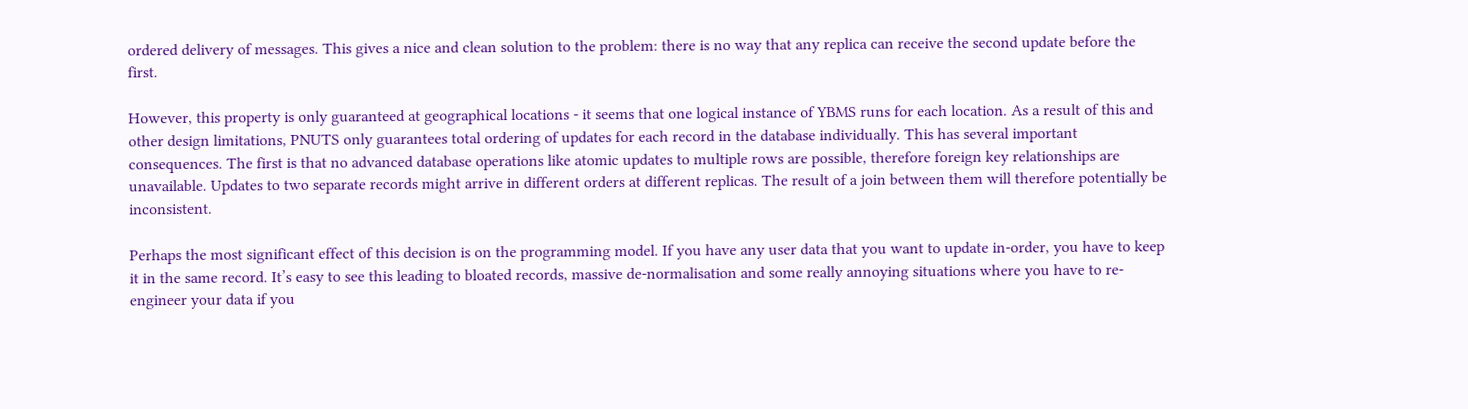ordered delivery of messages. This gives a nice and clean solution to the problem: there is no way that any replica can receive the second update before the first.

However, this property is only guaranteed at geographical locations - it seems that one logical instance of YBMS runs for each location. As a result of this and other design limitations, PNUTS only guarantees total ordering of updates for each record in the database individually. This has several important consequences. The first is that no advanced database operations like atomic updates to multiple rows are possible, therefore foreign key relationships are unavailable. Updates to two separate records might arrive in different orders at different replicas. The result of a join between them will therefore potentially be inconsistent.

Perhaps the most significant effect of this decision is on the programming model. If you have any user data that you want to update in-order, you have to keep it in the same record. It’s easy to see this leading to bloated records, massive de-normalisation and some really annoying situations where you have to re-engineer your data if you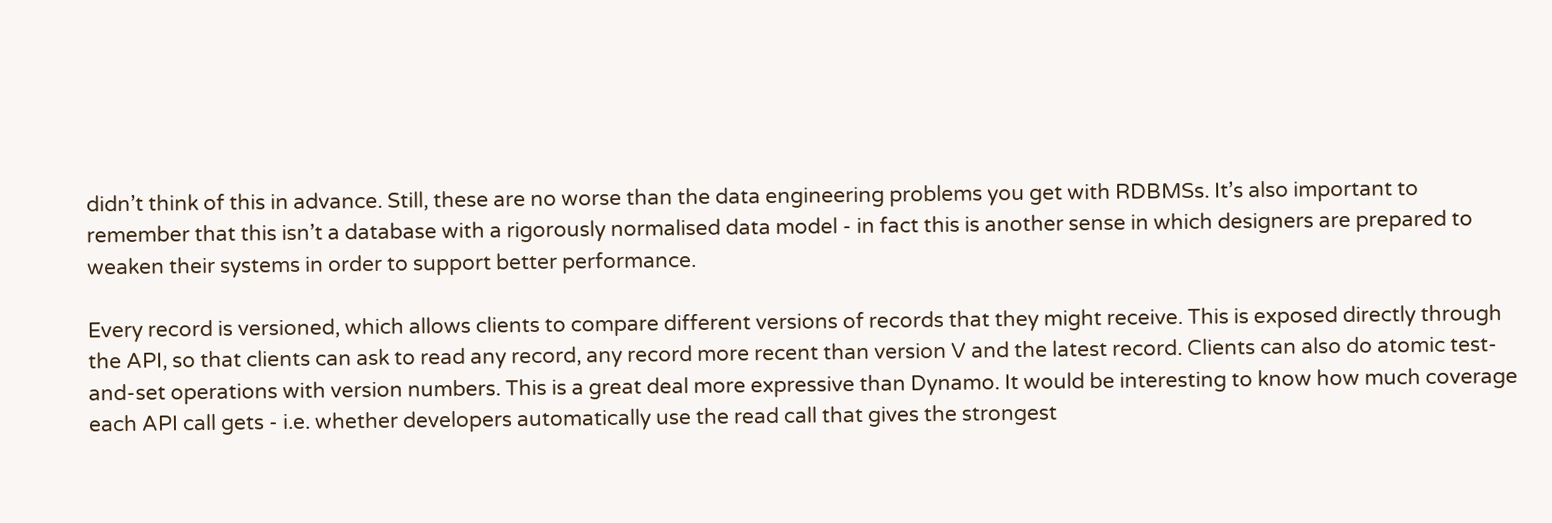didn’t think of this in advance. Still, these are no worse than the data engineering problems you get with RDBMSs. It’s also important to remember that this isn’t a database with a rigorously normalised data model - in fact this is another sense in which designers are prepared to weaken their systems in order to support better performance.

Every record is versioned, which allows clients to compare different versions of records that they might receive. This is exposed directly through the API, so that clients can ask to read any record, any record more recent than version V and the latest record. Clients can also do atomic test-and-set operations with version numbers. This is a great deal more expressive than Dynamo. It would be interesting to know how much coverage each API call gets - i.e. whether developers automatically use the read call that gives the strongest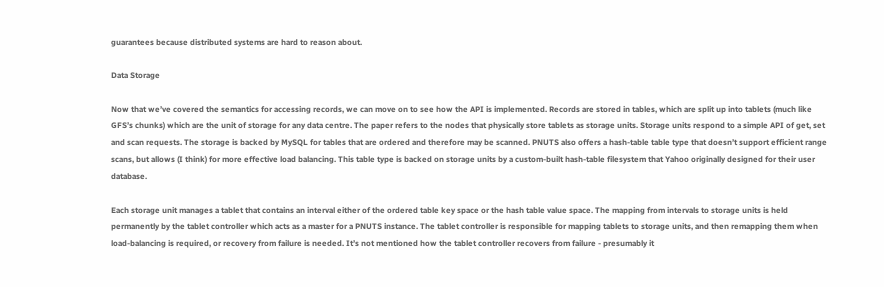guarantees because distributed systems are hard to reason about.

Data Storage

Now that we’ve covered the semantics for accessing records, we can move on to see how the API is implemented. Records are stored in tables, which are split up into tablets (much like GFS’s chunks) which are the unit of storage for any data centre. The paper refers to the nodes that physically store tablets as storage units. Storage units respond to a simple API of get, set and scan requests. The storage is backed by MySQL for tables that are ordered and therefore may be scanned. PNUTS also offers a hash-table table type that doesn’t support efficient range scans, but allows (I think) for more effective load balancing. This table type is backed on storage units by a custom-built hash-table filesystem that Yahoo originally designed for their user database.

Each storage unit manages a tablet that contains an interval either of the ordered table key space or the hash table value space. The mapping from intervals to storage units is held permanently by the tablet controller which acts as a master for a PNUTS instance. The tablet controller is responsible for mapping tablets to storage units, and then remapping them when load-balancing is required, or recovery from failure is needed. It’s not mentioned how the tablet controller recovers from failure - presumably it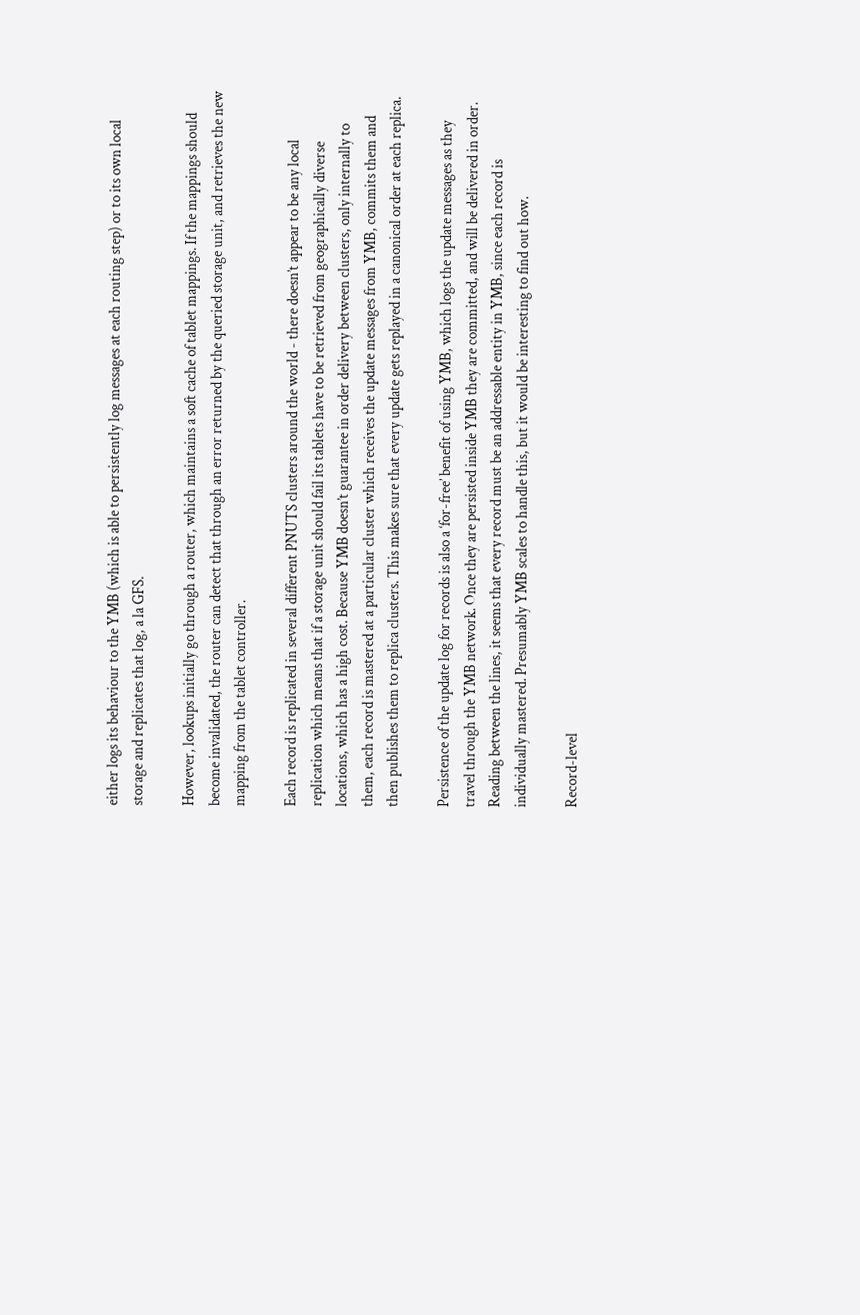either logs its behaviour to the YMB (which is able to persistently log messages at each routing step) or to its own local storage and replicates that log, a la GFS.

However, lookups initially go through a router, which maintains a soft cache of tablet mappings. If the mappings should become invalidated, the router can detect that through an error returned by the queried storage unit, and retrieves the new mapping from the tablet controller.

Each record is replicated in several different PNUTS clusters around the world - there doesn’t appear to be any local replication which means that if a storage unit should fail its tablets have to be retrieved from geographically diverse locations, which has a high cost. Because YMB doesn’t guarantee in order delivery between clusters, only internally to them, each record is mastered at a particular cluster which receives the update messages from YMB, commits them and then publishes them to replica clusters. This makes sure that every update gets replayed in a canonical order at each replica.

Persistence of the update log for records is also a ‘for-free’ benefit of using YMB, which logs the update messages as they travel through the YMB network. Once they are persisted inside YMB they are committed, and will be delivered in order. Reading between the lines, it seems that every record must be an addressable entity in YMB, since each record is individually mastered. Presumably YMB scales to handle this, but it would be interesting to find out how.

Record-level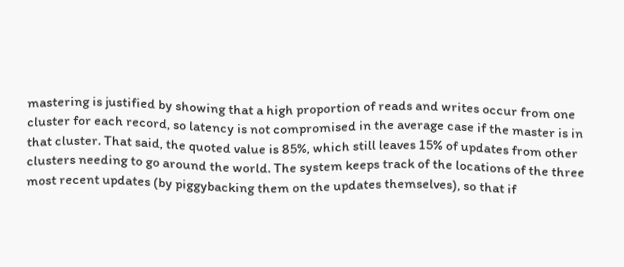mastering is justified by showing that a high proportion of reads and writes occur from one cluster for each record, so latency is not compromised in the average case if the master is in that cluster. That said, the quoted value is 85%, which still leaves 15% of updates from other clusters needing to go around the world. The system keeps track of the locations of the three most recent updates (by piggybacking them on the updates themselves), so that if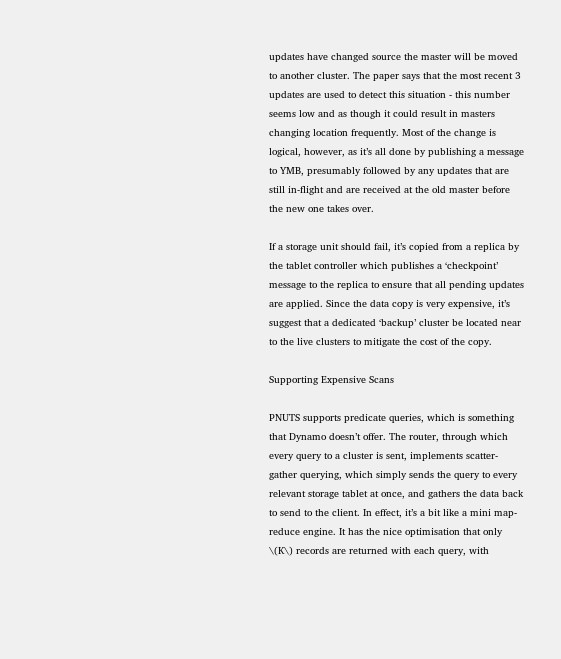updates have changed source the master will be moved to another cluster. The paper says that the most recent 3 updates are used to detect this situation - this number seems low and as though it could result in masters changing location frequently. Most of the change is logical, however, as it’s all done by publishing a message to YMB, presumably followed by any updates that are still in-flight and are received at the old master before the new one takes over.

If a storage unit should fail, it’s copied from a replica by the tablet controller which publishes a ‘checkpoint’ message to the replica to ensure that all pending updates are applied. Since the data copy is very expensive, it’s suggest that a dedicated ‘backup’ cluster be located near to the live clusters to mitigate the cost of the copy.

Supporting Expensive Scans

PNUTS supports predicate queries, which is something that Dynamo doesn’t offer. The router, through which every query to a cluster is sent, implements scatter-gather querying, which simply sends the query to every relevant storage tablet at once, and gathers the data back to send to the client. In effect, it’s a bit like a mini map-reduce engine. It has the nice optimisation that only \(K\) records are returned with each query, with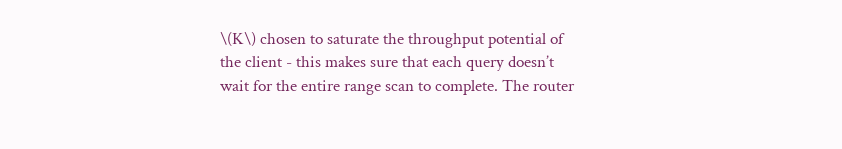\(K\) chosen to saturate the throughput potential of the client - this makes sure that each query doesn’t wait for the entire range scan to complete. The router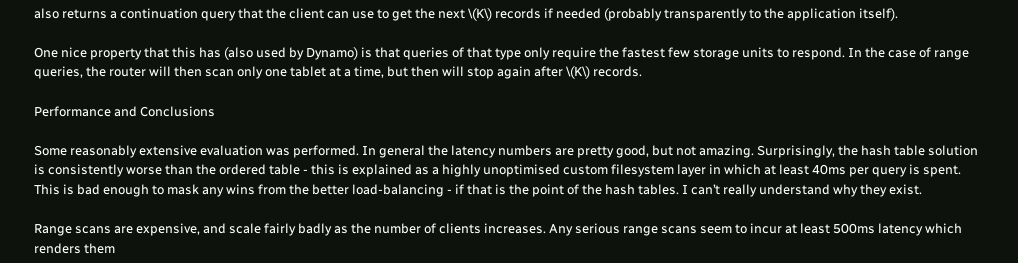also returns a continuation query that the client can use to get the next \(K\) records if needed (probably transparently to the application itself).

One nice property that this has (also used by Dynamo) is that queries of that type only require the fastest few storage units to respond. In the case of range queries, the router will then scan only one tablet at a time, but then will stop again after \(K\) records.

Performance and Conclusions

Some reasonably extensive evaluation was performed. In general the latency numbers are pretty good, but not amazing. Surprisingly, the hash table solution is consistently worse than the ordered table - this is explained as a highly unoptimised custom filesystem layer in which at least 40ms per query is spent. This is bad enough to mask any wins from the better load-balancing - if that is the point of the hash tables. I can’t really understand why they exist.

Range scans are expensive, and scale fairly badly as the number of clients increases. Any serious range scans seem to incur at least 500ms latency which renders them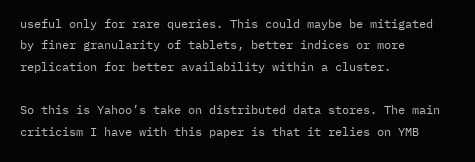useful only for rare queries. This could maybe be mitigated by finer granularity of tablets, better indices or more replication for better availability within a cluster.

So this is Yahoo’s take on distributed data stores. The main criticism I have with this paper is that it relies on YMB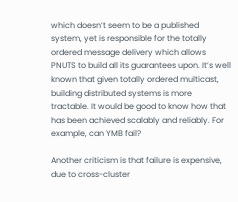which doesn’t seem to be a published system, yet is responsible for the totally ordered message delivery which allows PNUTS to build all its guarantees upon. It’s well known that given totally ordered multicast, building distributed systems is more tractable. It would be good to know how that has been achieved scalably and reliably. For example, can YMB fail?

Another criticism is that failure is expensive, due to cross-cluster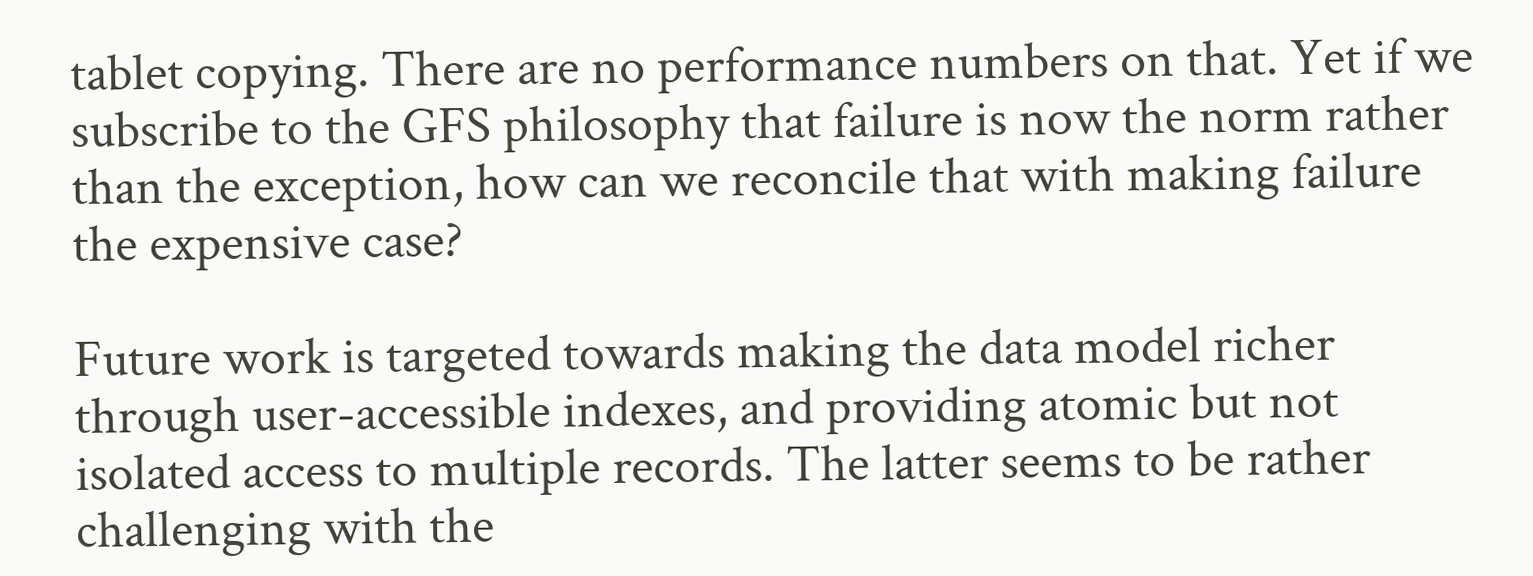tablet copying. There are no performance numbers on that. Yet if we subscribe to the GFS philosophy that failure is now the norm rather than the exception, how can we reconcile that with making failure the expensive case?

Future work is targeted towards making the data model richer through user-accessible indexes, and providing atomic but not isolated access to multiple records. The latter seems to be rather challenging with the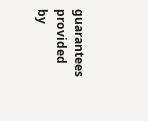guarantees provided by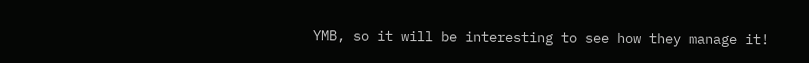YMB, so it will be interesting to see how they manage it!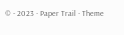© - 2023 · Paper Trail · Theme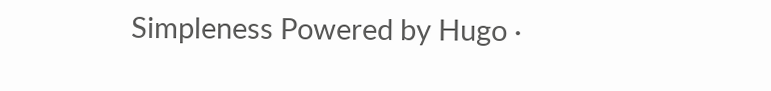Simpleness Powered by Hugo ·